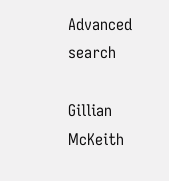Advanced search

Gillian McKeith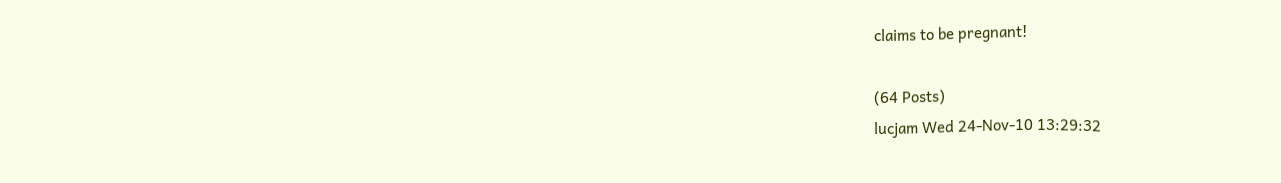claims to be pregnant!

(64 Posts)
lucjam Wed 24-Nov-10 13:29:32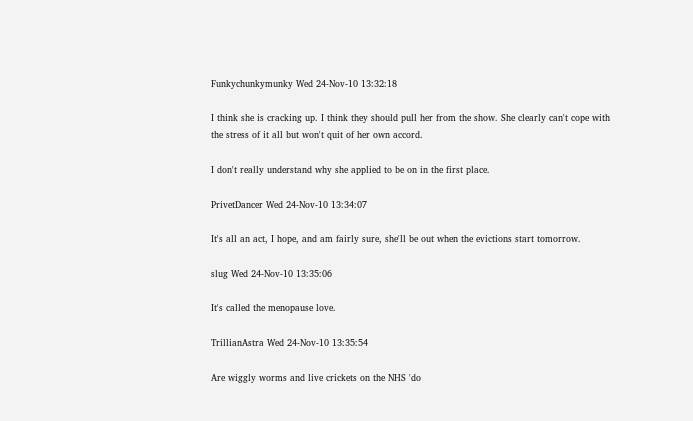Funkychunkymunky Wed 24-Nov-10 13:32:18

I think she is cracking up. I think they should pull her from the show. She clearly can't cope with the stress of it all but won't quit of her own accord.

I don't really understand why she applied to be on in the first place.

PrivetDancer Wed 24-Nov-10 13:34:07

It's all an act, I hope, and am fairly sure, she'll be out when the evictions start tomorrow.

slug Wed 24-Nov-10 13:35:06

It's called the menopause love.

TrillianAstra Wed 24-Nov-10 13:35:54

Are wiggly worms and live crickets on the NHS 'do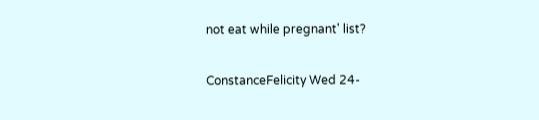not eat while pregnant' list?

ConstanceFelicity Wed 24-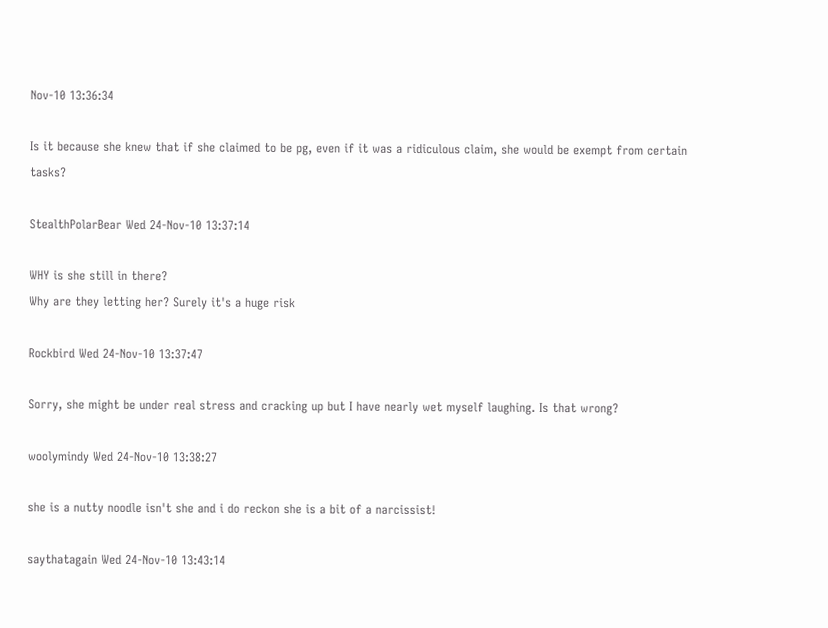Nov-10 13:36:34

Is it because she knew that if she claimed to be pg, even if it was a ridiculous claim, she would be exempt from certain tasks?

StealthPolarBear Wed 24-Nov-10 13:37:14

WHY is she still in there?
Why are they letting her? Surely it's a huge risk

Rockbird Wed 24-Nov-10 13:37:47

Sorry, she might be under real stress and cracking up but I have nearly wet myself laughing. Is that wrong?

woolymindy Wed 24-Nov-10 13:38:27

she is a nutty noodle isn't she and i do reckon she is a bit of a narcissist!

saythatagain Wed 24-Nov-10 13:43:14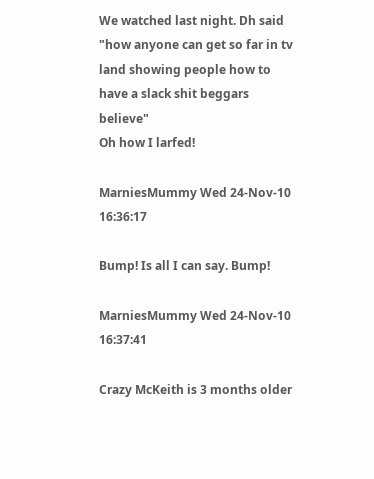We watched last night. Dh said "how anyone can get so far in tv land showing people how to have a slack shit beggars believe"
Oh how I larfed!

MarniesMummy Wed 24-Nov-10 16:36:17

Bump! Is all I can say. Bump!

MarniesMummy Wed 24-Nov-10 16:37:41

Crazy McKeith is 3 months older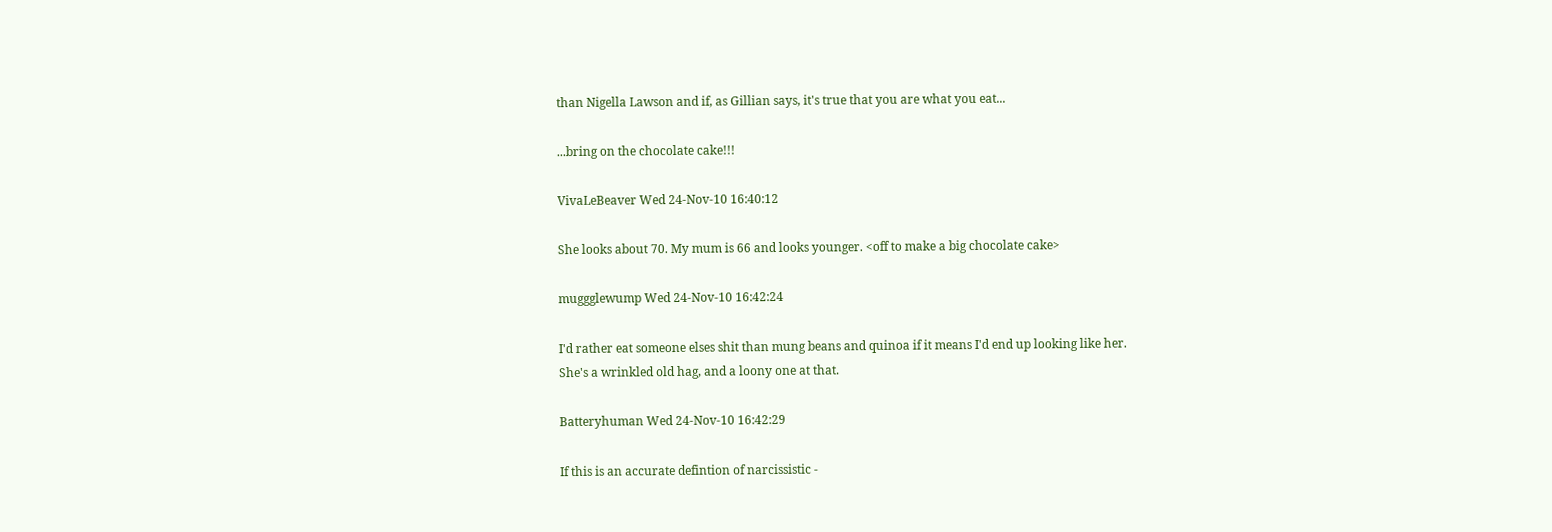than Nigella Lawson and if, as Gillian says, it's true that you are what you eat...

...bring on the chocolate cake!!!

VivaLeBeaver Wed 24-Nov-10 16:40:12

She looks about 70. My mum is 66 and looks younger. <off to make a big chocolate cake>

muggglewump Wed 24-Nov-10 16:42:24

I'd rather eat someone elses shit than mung beans and quinoa if it means I'd end up looking like her.
She's a wrinkled old hag, and a loony one at that.

Batteryhuman Wed 24-Nov-10 16:42:29

If this is an accurate defintion of narcissistic -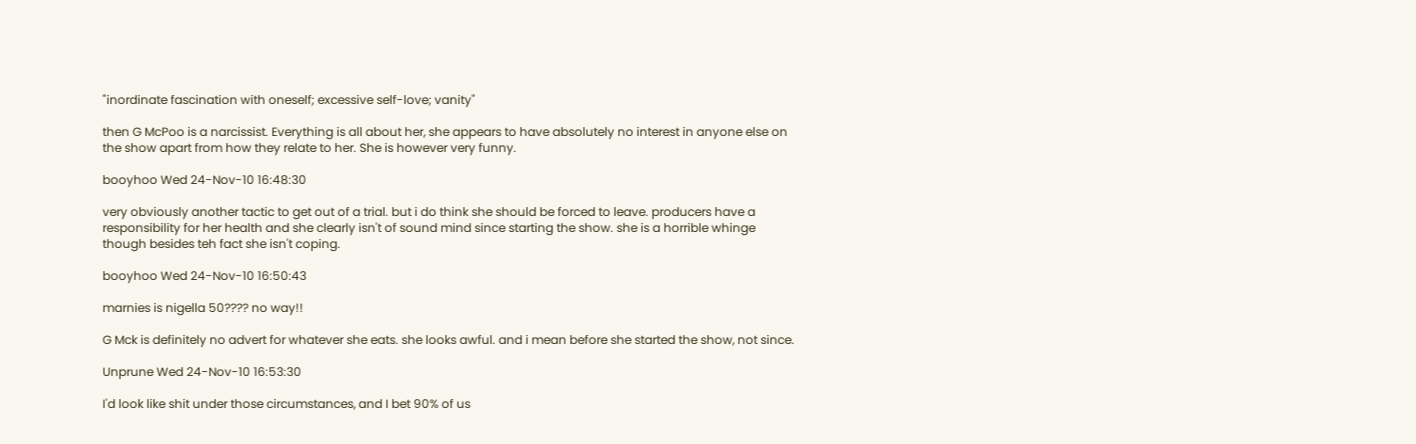"inordinate fascination with oneself; excessive self-love; vanity"

then G McPoo is a narcissist. Everything is all about her, she appears to have absolutely no interest in anyone else on the show apart from how they relate to her. She is however very funny.

booyhoo Wed 24-Nov-10 16:48:30

very obviously another tactic to get out of a trial. but i do think she should be forced to leave. producers have a responsibility for her health and she clearly isn't of sound mind since starting the show. she is a horrible whinge though besides teh fact she isn't coping.

booyhoo Wed 24-Nov-10 16:50:43

marnies is nigella 50???? no way!!

G Mck is definitely no advert for whatever she eats. she looks awful. and i mean before she started the show, not since.

Unprune Wed 24-Nov-10 16:53:30

I'd look like shit under those circumstances, and I bet 90% of us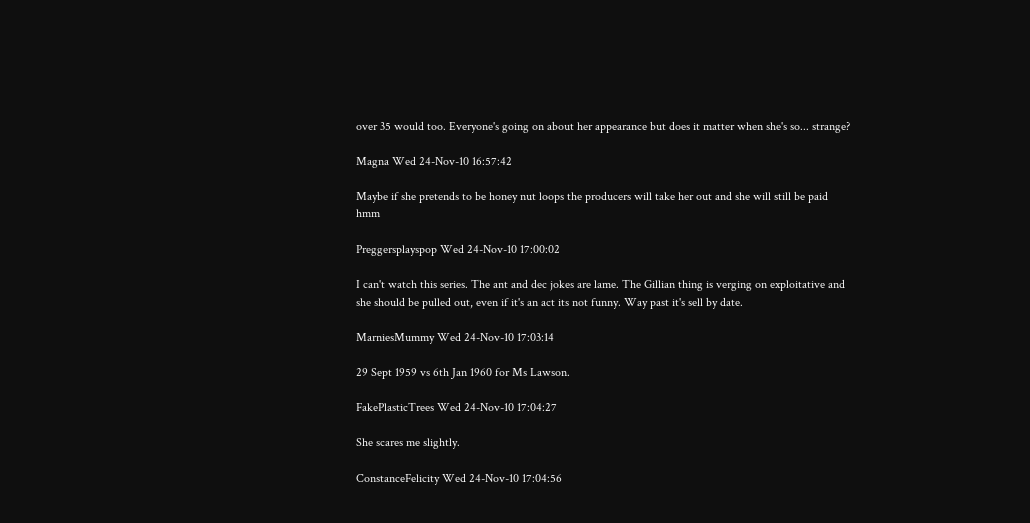over 35 would too. Everyone's going on about her appearance but does it matter when she's so... strange?

Magna Wed 24-Nov-10 16:57:42

Maybe if she pretends to be honey nut loops the producers will take her out and she will still be paid hmm

Preggersplayspop Wed 24-Nov-10 17:00:02

I can't watch this series. The ant and dec jokes are lame. The Gillian thing is verging on exploitative and she should be pulled out, even if it's an act its not funny. Way past it's sell by date.

MarniesMummy Wed 24-Nov-10 17:03:14

29 Sept 1959 vs 6th Jan 1960 for Ms Lawson.

FakePlasticTrees Wed 24-Nov-10 17:04:27

She scares me slightly.

ConstanceFelicity Wed 24-Nov-10 17:04:56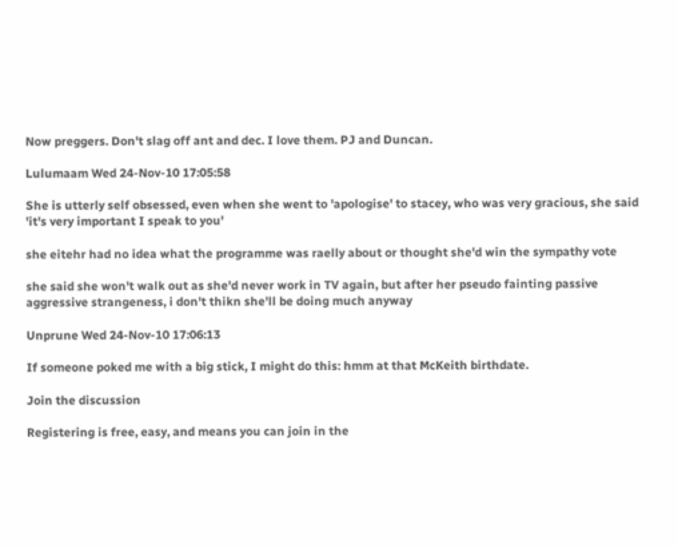Now preggers. Don't slag off ant and dec. I love them. PJ and Duncan.

Lulumaam Wed 24-Nov-10 17:05:58

She is utterly self obsessed, even when she went to 'apologise' to stacey, who was very gracious, she said 'it's very important I speak to you'

she eitehr had no idea what the programme was raelly about or thought she'd win the sympathy vote

she said she won't walk out as she'd never work in TV again, but after her pseudo fainting passive aggressive strangeness, i don't thikn she'll be doing much anyway

Unprune Wed 24-Nov-10 17:06:13

If someone poked me with a big stick, I might do this: hmm at that McKeith birthdate.

Join the discussion

Registering is free, easy, and means you can join in the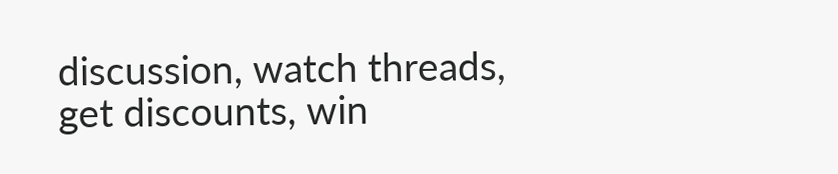discussion, watch threads, get discounts, win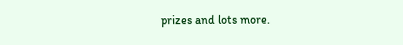prizes and lots more.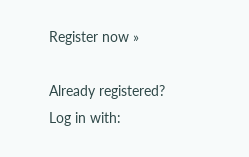Register now »

Already registered? Log in with: